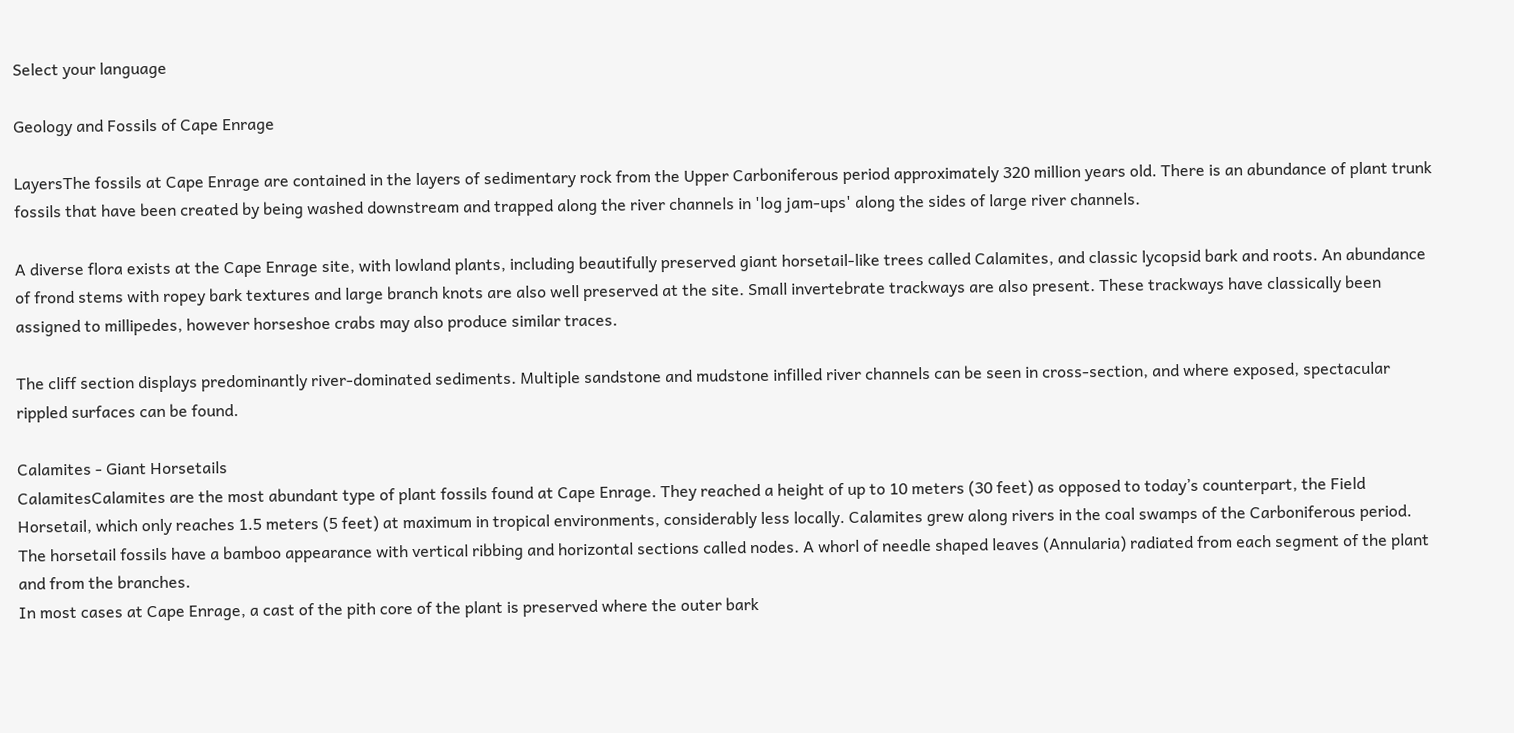Select your language

Geology and Fossils of Cape Enrage

LayersThe fossils at Cape Enrage are contained in the layers of sedimentary rock from the Upper Carboniferous period approximately 320 million years old. There is an abundance of plant trunk fossils that have been created by being washed downstream and trapped along the river channels in 'log jam-ups' along the sides of large river channels.

A diverse flora exists at the Cape Enrage site, with lowland plants, including beautifully preserved giant horsetail-like trees called Calamites, and classic lycopsid bark and roots. An abundance of frond stems with ropey bark textures and large branch knots are also well preserved at the site. Small invertebrate trackways are also present. These trackways have classically been assigned to millipedes, however horseshoe crabs may also produce similar traces.

The cliff section displays predominantly river-dominated sediments. Multiple sandstone and mudstone infilled river channels can be seen in cross-section, and where exposed, spectacular rippled surfaces can be found.

Calamites - Giant Horsetails
CalamitesCalamites are the most abundant type of plant fossils found at Cape Enrage. They reached a height of up to 10 meters (30 feet) as opposed to today’s counterpart, the Field Horsetail, which only reaches 1.5 meters (5 feet) at maximum in tropical environments, considerably less locally. Calamites grew along rivers in the coal swamps of the Carboniferous period.
The horsetail fossils have a bamboo appearance with vertical ribbing and horizontal sections called nodes. A whorl of needle shaped leaves (Annularia) radiated from each segment of the plant and from the branches.
In most cases at Cape Enrage, a cast of the pith core of the plant is preserved where the outer bark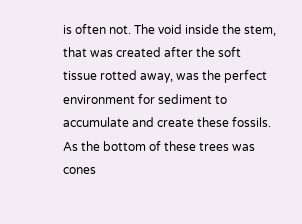is often not. The void inside the stem, that was created after the soft tissue rotted away, was the perfect environment for sediment to accumulate and create these fossils. As the bottom of these trees was cones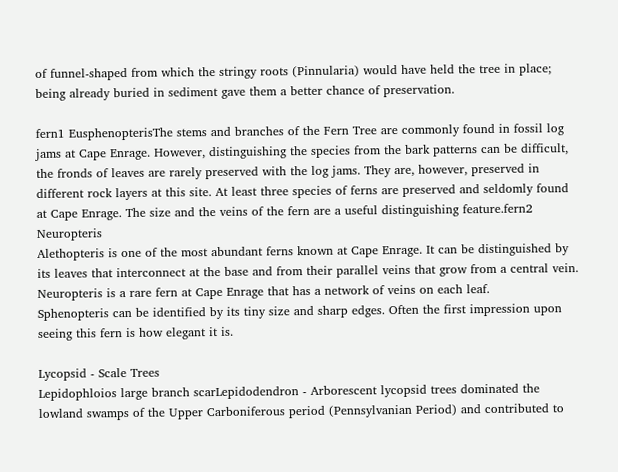of funnel-shaped from which the stringy roots (Pinnularia) would have held the tree in place; being already buried in sediment gave them a better chance of preservation.

fern1 EusphenopterisThe stems and branches of the Fern Tree are commonly found in fossil log jams at Cape Enrage. However, distinguishing the species from the bark patterns can be difficult, the fronds of leaves are rarely preserved with the log jams. They are, however, preserved in different rock layers at this site. At least three species of ferns are preserved and seldomly found at Cape Enrage. The size and the veins of the fern are a useful distinguishing feature.fern2 Neuropteris
Alethopteris is one of the most abundant ferns known at Cape Enrage. It can be distinguished by its leaves that interconnect at the base and from their parallel veins that grow from a central vein.
Neuropteris is a rare fern at Cape Enrage that has a network of veins on each leaf.
Sphenopteris can be identified by its tiny size and sharp edges. Often the first impression upon seeing this fern is how elegant it is.

Lycopsid - Scale Trees
Lepidophloios large branch scarLepidodendron - Arborescent lycopsid trees dominated the lowland swamps of the Upper Carboniferous period (Pennsylvanian Period) and contributed to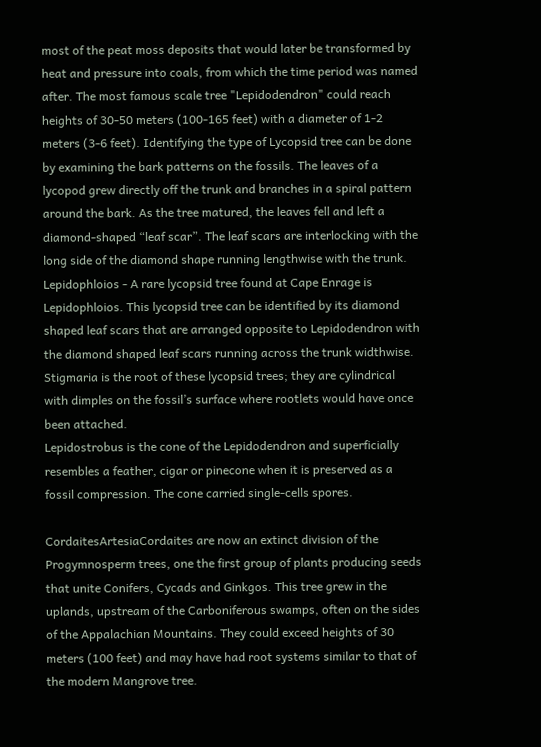most of the peat moss deposits that would later be transformed by heat and pressure into coals, from which the time period was named after. The most famous scale tree "Lepidodendron" could reach heights of 30-50 meters (100-165 feet) with a diameter of 1-2 meters (3-6 feet). Identifying the type of Lycopsid tree can be done by examining the bark patterns on the fossils. The leaves of a lycopod grew directly off the trunk and branches in a spiral pattern around the bark. As the tree matured, the leaves fell and left a diamond-shaped “leaf scar”. The leaf scars are interlocking with the long side of the diamond shape running lengthwise with the trunk.
Lepidophloios - A rare lycopsid tree found at Cape Enrage is Lepidophloios. This lycopsid tree can be identified by its diamond shaped leaf scars that are arranged opposite to Lepidodendron with the diamond shaped leaf scars running across the trunk widthwise.
Stigmaria is the root of these lycopsid trees; they are cylindrical with dimples on the fossil’s surface where rootlets would have once been attached.
Lepidostrobus is the cone of the Lepidodendron and superficially resembles a feather, cigar or pinecone when it is preserved as a fossil compression. The cone carried single-cells spores.

CordaitesArtesiaCordaites are now an extinct division of the Progymnosperm trees, one the first group of plants producing seeds that unite Conifers, Cycads and Ginkgos. This tree grew in the uplands, upstream of the Carboniferous swamps, often on the sides of the Appalachian Mountains. They could exceed heights of 30 meters (100 feet) and may have had root systems similar to that of the modern Mangrove tree.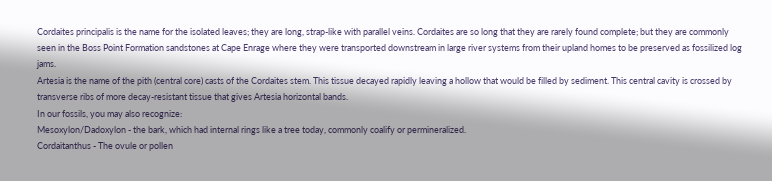Cordaites principalis is the name for the isolated leaves; they are long, strap-like with parallel veins. Cordaites are so long that they are rarely found complete; but they are commonly seen in the Boss Point Formation sandstones at Cape Enrage where they were transported downstream in large river systems from their upland homes to be preserved as fossilized log jams.
Artesia is the name of the pith (central core) casts of the Cordaites stem. This tissue decayed rapidly leaving a hollow that would be filled by sediment. This central cavity is crossed by transverse ribs of more decay-resistant tissue that gives Artesia horizontal bands.
In our fossils, you may also recognize:
Mesoxylon/Dadoxylon - the bark, which had internal rings like a tree today, commonly coalify or permineralized.
Cordaitanthus - The ovule or pollen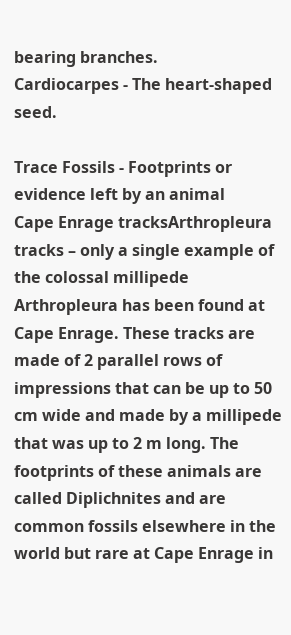bearing branches.
Cardiocarpes - The heart-shaped seed.

Trace Fossils - Footprints or evidence left by an animal
Cape Enrage tracksArthropleura tracks – only a single example of the colossal millipede Arthropleura has been found at Cape Enrage. These tracks are made of 2 parallel rows of impressions that can be up to 50 cm wide and made by a millipede that was up to 2 m long. The footprints of these animals are called Diplichnites and are common fossils elsewhere in the world but rare at Cape Enrage in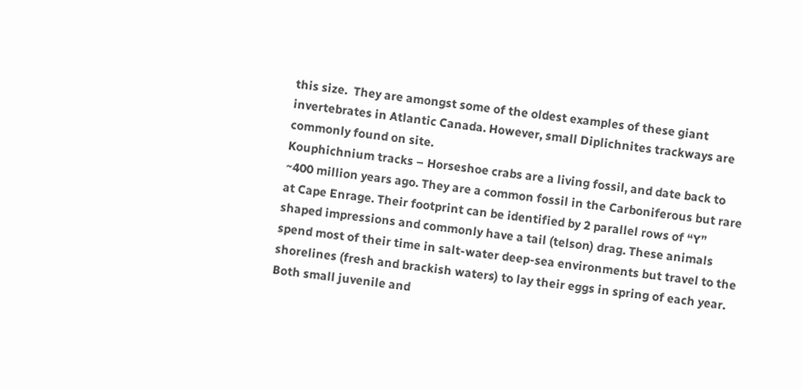this size.  They are amongst some of the oldest examples of these giant invertebrates in Atlantic Canada. However, small Diplichnites trackways are commonly found on site.
Kouphichnium tracks – Horseshoe crabs are a living fossil, and date back to ~400 million years ago. They are a common fossil in the Carboniferous but rare at Cape Enrage. Their footprint can be identified by 2 parallel rows of “Y” shaped impressions and commonly have a tail (telson) drag. These animals spend most of their time in salt-water deep-sea environments but travel to the shorelines (fresh and brackish waters) to lay their eggs in spring of each year. Both small juvenile and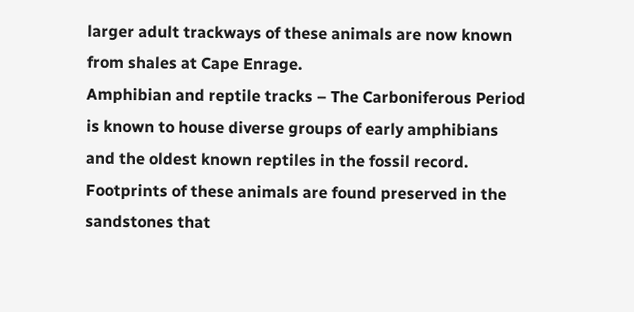larger adult trackways of these animals are now known from shales at Cape Enrage.
Amphibian and reptile tracks – The Carboniferous Period is known to house diverse groups of early amphibians and the oldest known reptiles in the fossil record. Footprints of these animals are found preserved in the sandstones that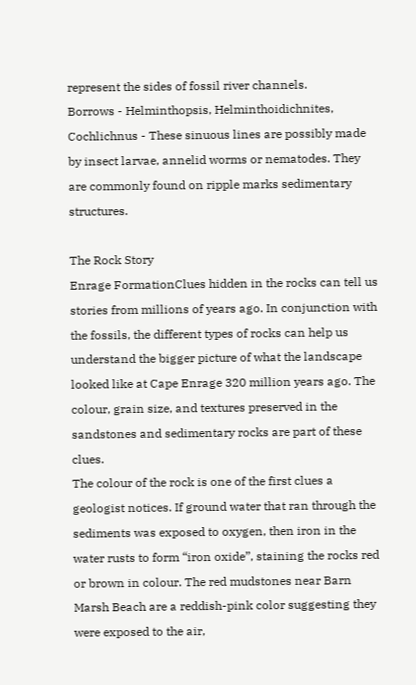represent the sides of fossil river channels.
Borrows - Helminthopsis, Helminthoidichnites, Cochlichnus - These sinuous lines are possibly made by insect larvae, annelid worms or nematodes. They are commonly found on ripple marks sedimentary structures.

The Rock Story
Enrage FormationClues hidden in the rocks can tell us stories from millions of years ago. In conjunction with the fossils, the different types of rocks can help us understand the bigger picture of what the landscape looked like at Cape Enrage 320 million years ago. The colour, grain size, and textures preserved in the sandstones and sedimentary rocks are part of these clues.
The colour of the rock is one of the first clues a geologist notices. If ground water that ran through the sediments was exposed to oxygen, then iron in the water rusts to form “iron oxide”, staining the rocks red or brown in colour. The red mudstones near Barn Marsh Beach are a reddish-pink color suggesting they were exposed to the air,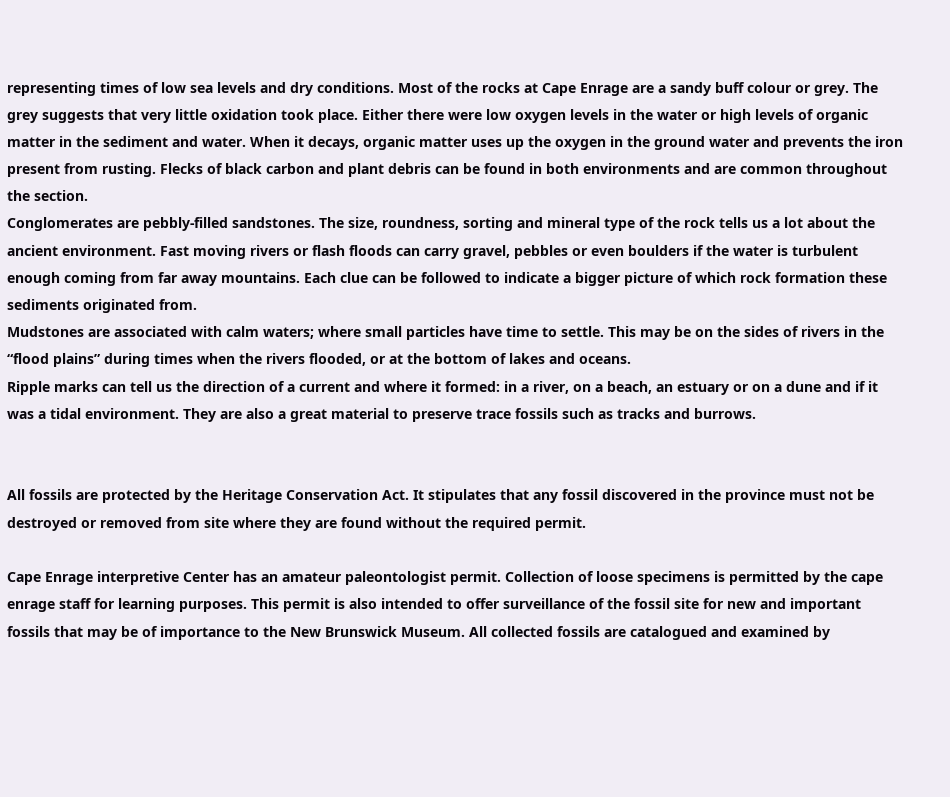representing times of low sea levels and dry conditions. Most of the rocks at Cape Enrage are a sandy buff colour or grey. The grey suggests that very little oxidation took place. Either there were low oxygen levels in the water or high levels of organic matter in the sediment and water. When it decays, organic matter uses up the oxygen in the ground water and prevents the iron present from rusting. Flecks of black carbon and plant debris can be found in both environments and are common throughout the section.
Conglomerates are pebbly-filled sandstones. The size, roundness, sorting and mineral type of the rock tells us a lot about the ancient environment. Fast moving rivers or flash floods can carry gravel, pebbles or even boulders if the water is turbulent enough coming from far away mountains. Each clue can be followed to indicate a bigger picture of which rock formation these sediments originated from.
Mudstones are associated with calm waters; where small particles have time to settle. This may be on the sides of rivers in the “flood plains” during times when the rivers flooded, or at the bottom of lakes and oceans.
Ripple marks can tell us the direction of a current and where it formed: in a river, on a beach, an estuary or on a dune and if it was a tidal environment. They are also a great material to preserve trace fossils such as tracks and burrows.


All fossils are protected by the Heritage Conservation Act. It stipulates that any fossil discovered in the province must not be destroyed or removed from site where they are found without the required permit.

Cape Enrage interpretive Center has an amateur paleontologist permit. Collection of loose specimens is permitted by the cape enrage staff for learning purposes. This permit is also intended to offer surveillance of the fossil site for new and important fossils that may be of importance to the New Brunswick Museum. All collected fossils are catalogued and examined by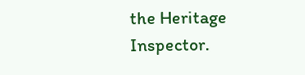the Heritage Inspector.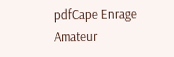pdfCape Enrage Amateur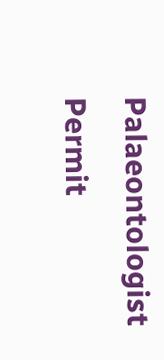Palaeontologist Permit